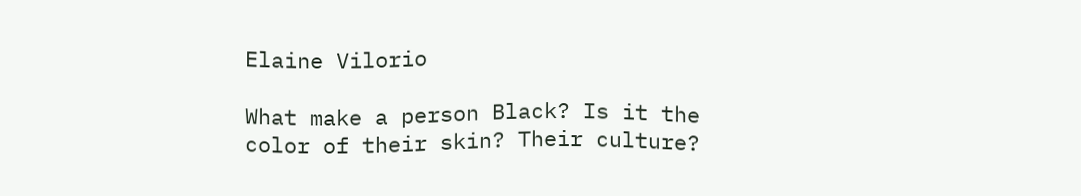Elaine Vilorio

What make a person Black? Is it the color of their skin? Their culture?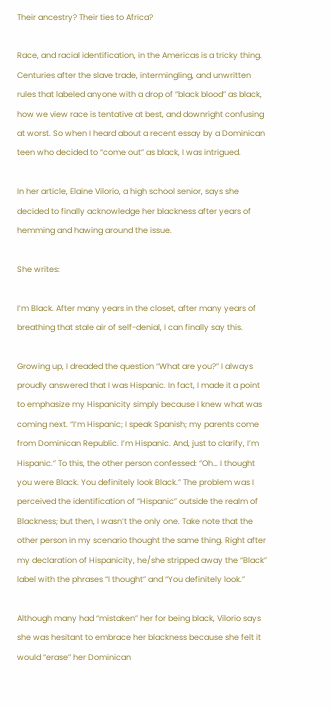Their ancestry? Their ties to Africa?

Race, and racial identification, in the Americas is a tricky thing. Centuries after the slave trade, intermingling, and unwritten rules that labeled anyone with a drop of “black blood” as black, how we view race is tentative at best, and downright confusing at worst. So when I heard about a recent essay by a Dominican teen who decided to “come out” as black, I was intrigued.

In her article, Elaine Vilorio, a high school senior, says she decided to finally acknowledge her blackness after years of hemming and hawing around the issue.

She writes:

I’m Black. After many years in the closet, after many years of breathing that stale air of self-denial, I can finally say this.

Growing up, I dreaded the question “What are you?” I always proudly answered that I was Hispanic. In fact, I made it a point to emphasize my Hispanicity simply because I knew what was coming next. “I’m Hispanic; I speak Spanish; my parents come from Dominican Republic. I’m Hispanic. And, just to clarify, I’m Hispanic.” To this, the other person confessed: “Oh… I thought you were Black. You definitely look Black.” The problem was I perceived the identification of “Hispanic” outside the realm of Blackness; but then, I wasn’t the only one. Take note that the other person in my scenario thought the same thing. Right after my declaration of Hispanicity, he/she stripped away the “Black” label with the phrases “I thought” and “You definitely look.”

Although many had “mistaken” her for being black, Vilorio says she was hesitant to embrace her blackness because she felt it would “erase” her Dominican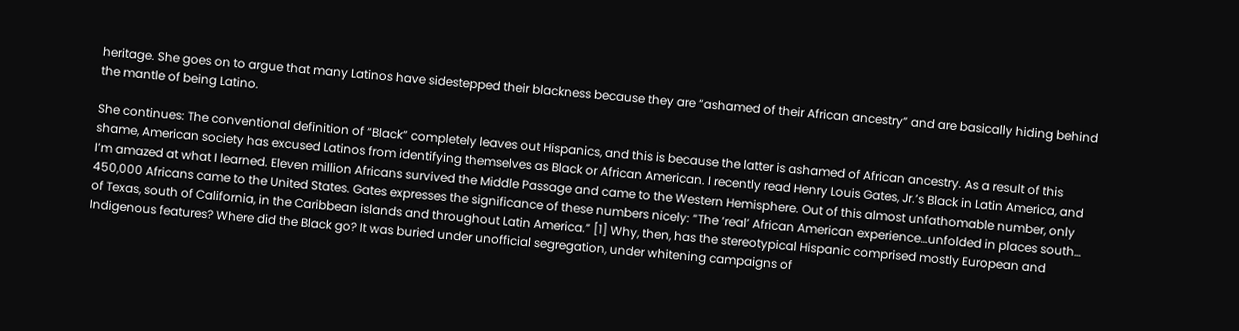heritage. She goes on to argue that many Latinos have sidestepped their blackness because they are “ashamed of their African ancestry” and are basically hiding behind the mantle of being Latino.

She continues: The conventional definition of “Black” completely leaves out Hispanics, and this is because the latter is ashamed of African ancestry. As a result of this shame, American society has excused Latinos from identifying themselves as Black or African American. I recently read Henry Louis Gates, Jr.’s Black in Latin America, and I’m amazed at what I learned. Eleven million Africans survived the Middle Passage and came to the Western Hemisphere. Out of this almost unfathomable number, only 450,000 Africans came to the United States. Gates expresses the significance of these numbers nicely: “The ‘real’ African American experience…unfolded in places south… of Texas, south of California, in the Caribbean islands and throughout Latin America.” [1] Why, then, has the stereotypical Hispanic comprised mostly European and Indigenous features? Where did the Black go? It was buried under unofficial segregation, under whitening campaigns of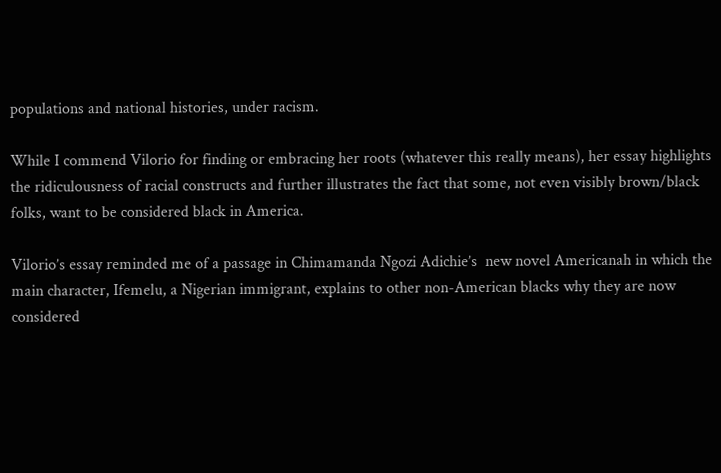populations and national histories, under racism.

While I commend Vilorio for finding or embracing her roots (whatever this really means), her essay highlights the ridiculousness of racial constructs and further illustrates the fact that some, not even visibly brown/black folks, want to be considered black in America.

Vilorio’s essay reminded me of a passage in Chimamanda Ngozi Adichie’s  new novel Americanah in which the main character, Ifemelu, a Nigerian immigrant, explains to other non-American blacks why they are now considered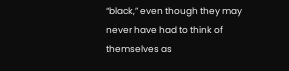“black,” even though they may never have had to think of themselves as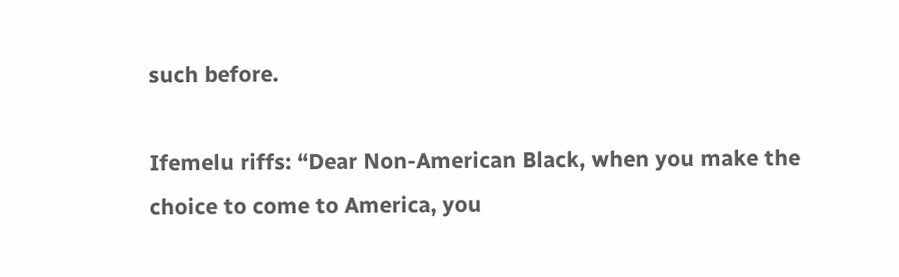such before.

Ifemelu riffs: “Dear Non-American Black, when you make the choice to come to America, you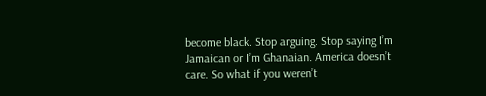become black. Stop arguing. Stop saying I’m Jamaican or I’m Ghanaian. America doesn’t care. So what if you weren’t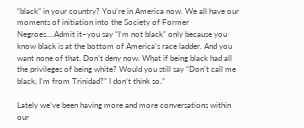“black” in your country? You’re in America now. We all have our moments of initiation into the Society of Former Negroes….Admit it–you say “I’m not black” only because you know black is at the bottom of America’s race ladder. And you want none of that. Don’t deny now. What if being black had all the privileges of being white? Would you still say “Don’t call me black, I’m from Trinidad?” I don’t think so.”

Lately we’ve been having more and more conversations within our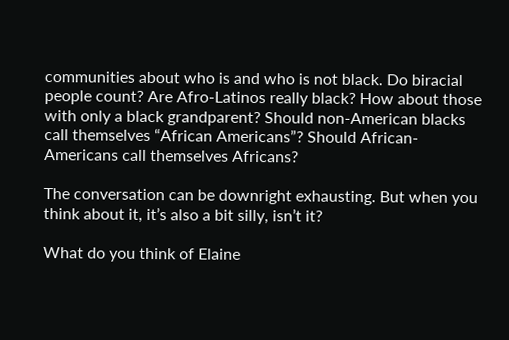communities about who is and who is not black. Do biracial people count? Are Afro-Latinos really black? How about those with only a black grandparent? Should non-American blacks call themselves “African Americans”? Should African-Americans call themselves Africans?

The conversation can be downright exhausting. But when you think about it, it’s also a bit silly, isn’t it?

What do you think of Elaine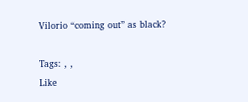Vilorio “coming out” as black?

Tags: , ,
Like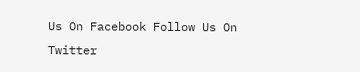Us On Facebook Follow Us On Twitter